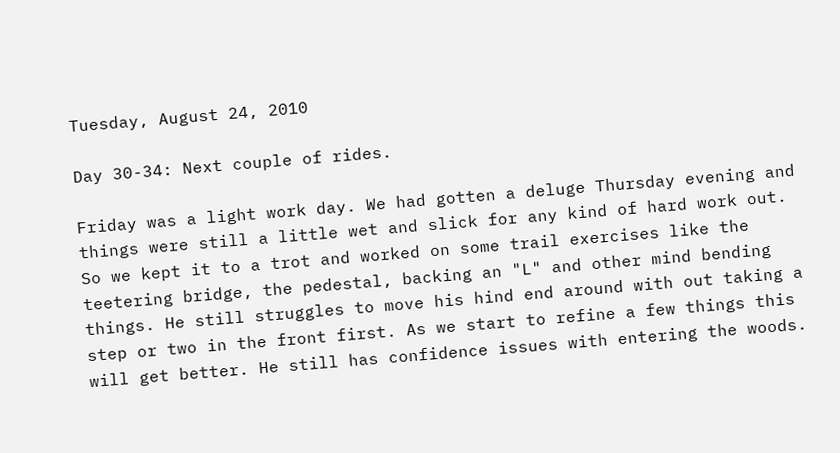Tuesday, August 24, 2010

Day 30-34: Next couple of rides.

Friday was a light work day. We had gotten a deluge Thursday evening and things were still a little wet and slick for any kind of hard work out. So we kept it to a trot and worked on some trail exercises like the teetering bridge, the pedestal, backing an "L" and other mind bending things. He still struggles to move his hind end around with out taking a step or two in the front first. As we start to refine a few things this will get better. He still has confidence issues with entering the woods.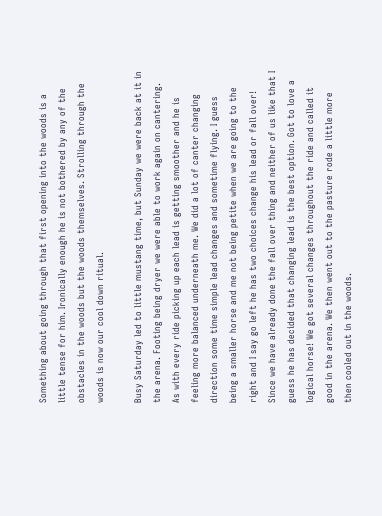Something about going through that first opening into the woods is a little tense for him. Ironically enough he is not bothered by any of the obstacles in the woods but the woods themselves. Strolling through the woods is now our cool down ritual.

Busy Saturday led to little mustang time, but Sunday we were back at it in the arena. Footing being dryer we were able to work again on cantering. As with every ride picking up each lead is getting smoother and he is feeling more balanced underneath me. We did a lot of canter changing direction some time simple lead changes and sometime flying. I guess being a smaller horse and me not being petite when we are going to the right and I say go left he has two choices change his lead or fall over! Since we have already done the fall over thing and neither of us like that I guess he has decided that changing lead is the best option. Got to love a logical horse! We got several changes throughout the ride and called it good in the arena. We then went out to the pasture rode a little more then cooled out in the woods.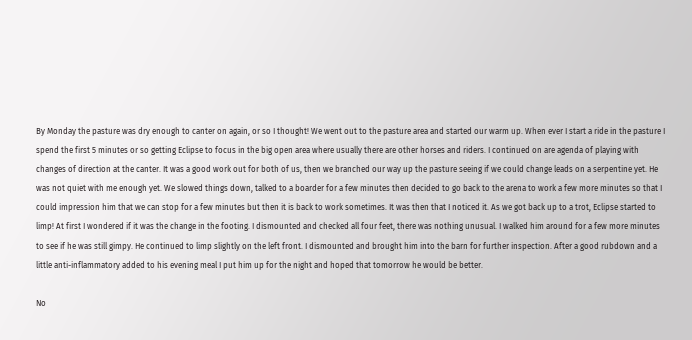By Monday the pasture was dry enough to canter on again, or so I thought! We went out to the pasture area and started our warm up. When ever I start a ride in the pasture I spend the first 5 minutes or so getting Eclipse to focus in the big open area where usually there are other horses and riders. I continued on are agenda of playing with changes of direction at the canter. It was a good work out for both of us, then we branched our way up the pasture seeing if we could change leads on a serpentine yet. He was not quiet with me enough yet. We slowed things down, talked to a boarder for a few minutes then decided to go back to the arena to work a few more minutes so that I could impression him that we can stop for a few minutes but then it is back to work sometimes. It was then that I noticed it. As we got back up to a trot, Eclipse started to limp! At first I wondered if it was the change in the footing. I dismounted and checked all four feet, there was nothing unusual. I walked him around for a few more minutes to see if he was still gimpy. He continued to limp slightly on the left front. I dismounted and brought him into the barn for further inspection. After a good rubdown and a little anti-inflammatory added to his evening meal I put him up for the night and hoped that tomorrow he would be better.

No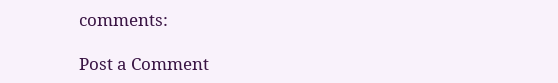comments:

Post a Comment